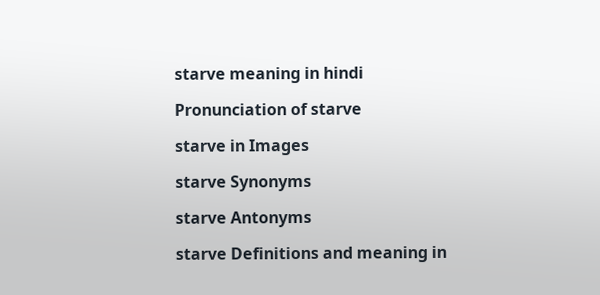starve meaning in hindi

Pronunciation of starve

starve in Images

starve Synonyms

starve Antonyms

starve Definitions and meaning in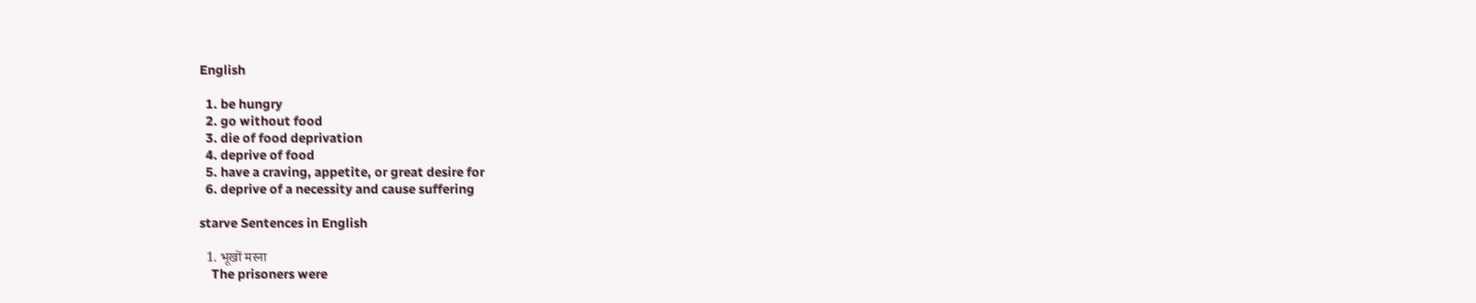English

  1. be hungry
  2. go without food
  3. die of food deprivation
  4. deprive of food
  5. have a craving, appetite, or great desire for
  6. deprive of a necessity and cause suffering

starve Sentences in English

  1. भूखों मरना
    The prisoners were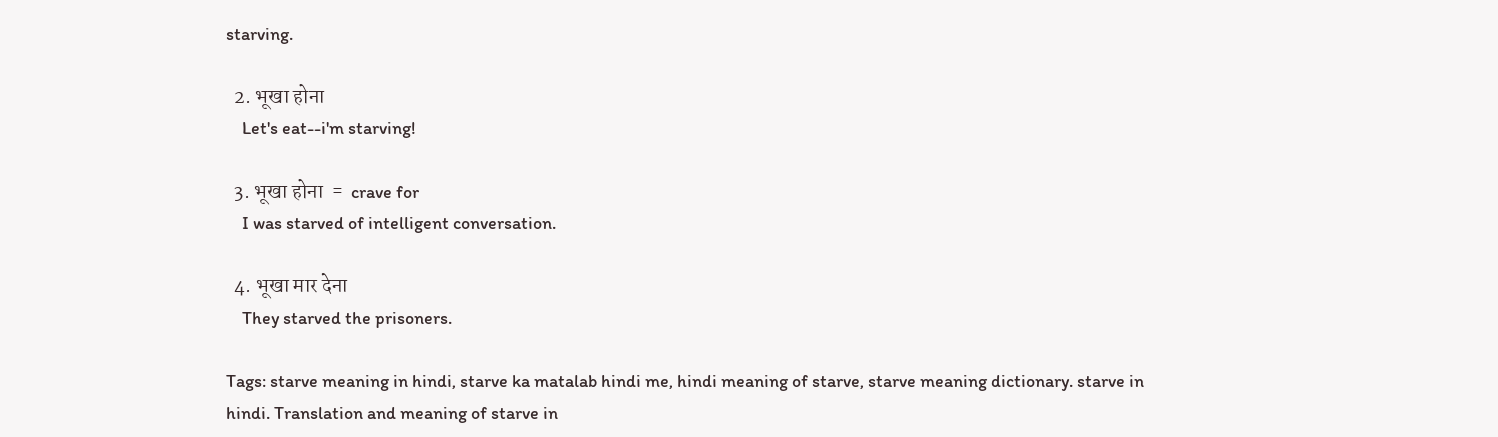starving.

  2. भूखा होना
    Let's eat--i'm starving!

  3. भूखा होना  =  crave for
    I was starved of intelligent conversation.

  4. भूखा मार देना
    They starved the prisoners.

Tags: starve meaning in hindi, starve ka matalab hindi me, hindi meaning of starve, starve meaning dictionary. starve in hindi. Translation and meaning of starve in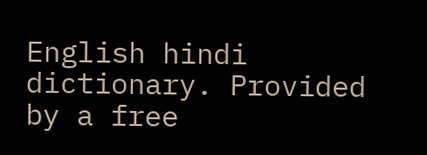English hindi dictionary. Provided by a free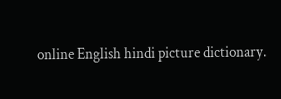online English hindi picture dictionary.